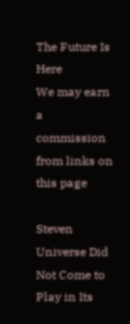The Future Is Here
We may earn a commission from links on this page

Steven Universe Did Not Come to Play in Its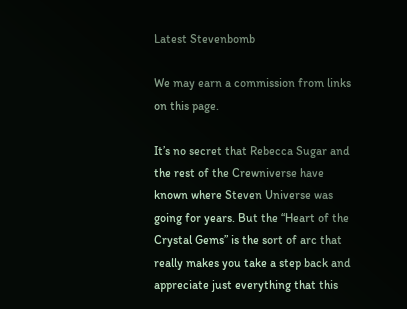Latest Stevenbomb

We may earn a commission from links on this page.

It’s no secret that Rebecca Sugar and the rest of the Crewniverse have known where Steven Universe was going for years. But the “Heart of the Crystal Gems” is the sort of arc that really makes you take a step back and appreciate just everything that this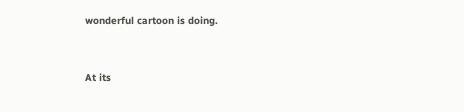wonderful cartoon is doing.


At its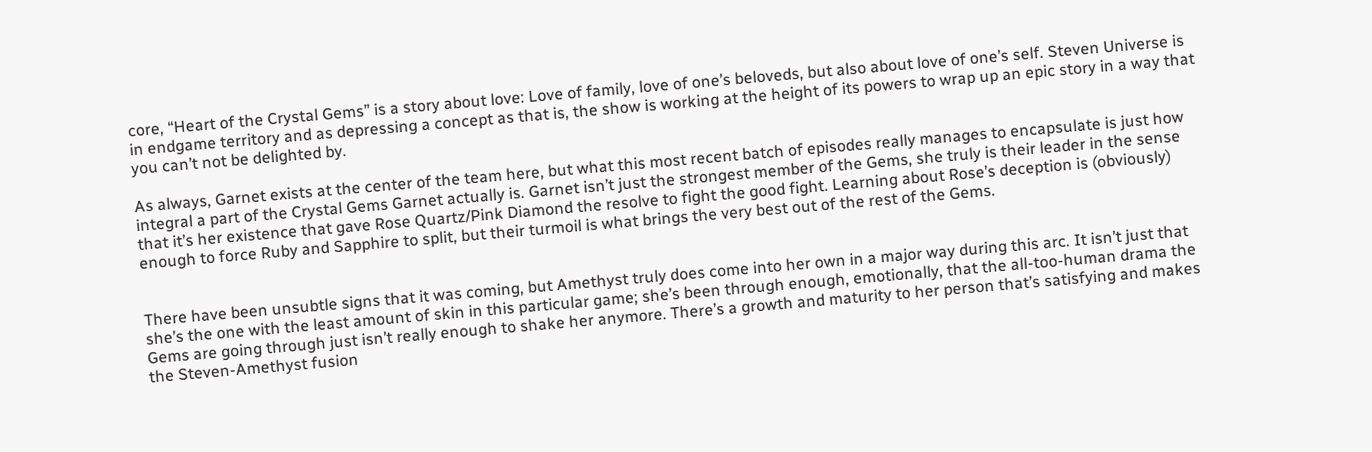core, “Heart of the Crystal Gems” is a story about love: Love of family, love of one’s beloveds, but also about love of one’s self. Steven Universe is in endgame territory and as depressing a concept as that is, the show is working at the height of its powers to wrap up an epic story in a way that you can’t not be delighted by.

As always, Garnet exists at the center of the team here, but what this most recent batch of episodes really manages to encapsulate is just how integral a part of the Crystal Gems Garnet actually is. Garnet isn’t just the strongest member of the Gems, she truly is their leader in the sense that it’s her existence that gave Rose Quartz/Pink Diamond the resolve to fight the good fight. Learning about Rose’s deception is (obviously) enough to force Ruby and Sapphire to split, but their turmoil is what brings the very best out of the rest of the Gems.


There have been unsubtle signs that it was coming, but Amethyst truly does come into her own in a major way during this arc. It isn’t just that she’s the one with the least amount of skin in this particular game; she’s been through enough, emotionally, that the all-too-human drama the Gems are going through just isn’t really enough to shake her anymore. There’s a growth and maturity to her person that’s satisfying and makes the Steven-Amethyst fusion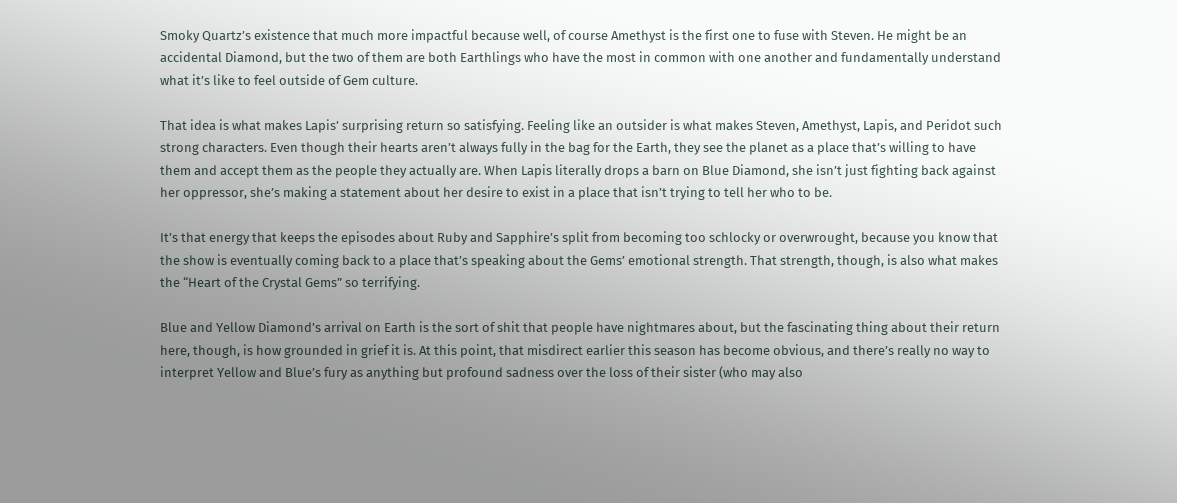Smoky Quartz’s existence that much more impactful because well, of course Amethyst is the first one to fuse with Steven. He might be an accidental Diamond, but the two of them are both Earthlings who have the most in common with one another and fundamentally understand what it’s like to feel outside of Gem culture.

That idea is what makes Lapis’ surprising return so satisfying. Feeling like an outsider is what makes Steven, Amethyst, Lapis, and Peridot such strong characters. Even though their hearts aren’t always fully in the bag for the Earth, they see the planet as a place that’s willing to have them and accept them as the people they actually are. When Lapis literally drops a barn on Blue Diamond, she isn’t just fighting back against her oppressor, she’s making a statement about her desire to exist in a place that isn’t trying to tell her who to be.

It’s that energy that keeps the episodes about Ruby and Sapphire’s split from becoming too schlocky or overwrought, because you know that the show is eventually coming back to a place that’s speaking about the Gems’ emotional strength. That strength, though, is also what makes the “Heart of the Crystal Gems” so terrifying.

Blue and Yellow Diamond’s arrival on Earth is the sort of shit that people have nightmares about, but the fascinating thing about their return here, though, is how grounded in grief it is. At this point, that misdirect earlier this season has become obvious, and there’s really no way to interpret Yellow and Blue’s fury as anything but profound sadness over the loss of their sister (who may also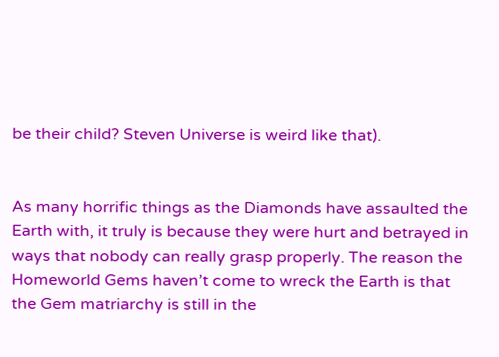be their child? Steven Universe is weird like that).


As many horrific things as the Diamonds have assaulted the Earth with, it truly is because they were hurt and betrayed in ways that nobody can really grasp properly. The reason the Homeworld Gems haven’t come to wreck the Earth is that the Gem matriarchy is still in the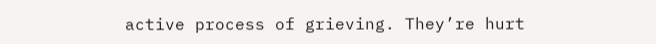active process of grieving. They’re hurt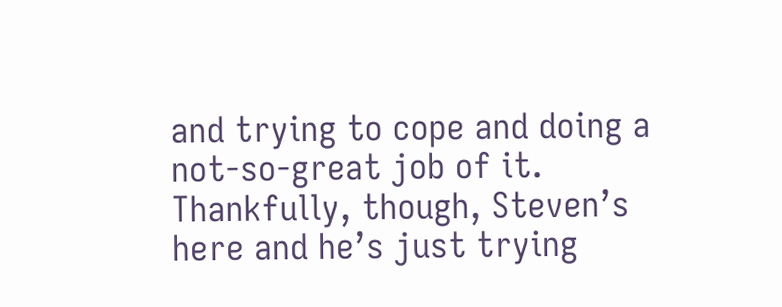and trying to cope and doing a not-so-great job of it. Thankfully, though, Steven’s here and he’s just trying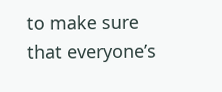to make sure that everyone’s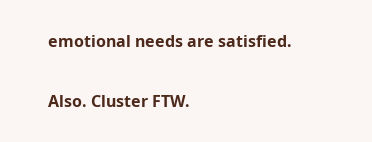emotional needs are satisfied.

Also. Cluster FTW.